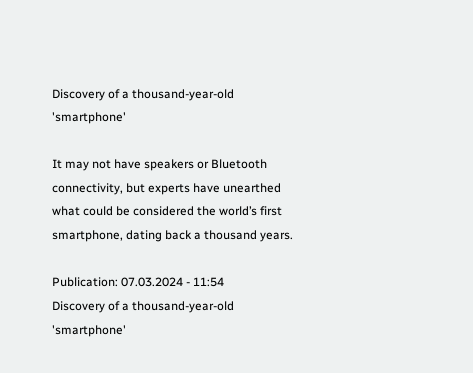Discovery of a thousand-year-old 'smartphone'

It may not have speakers or Bluetooth connectivity, but experts have unearthed what could be considered the world’s first smartphone, dating back a thousand years.

Publication: 07.03.2024 - 11:54
Discovery of a thousand-year-old 'smartphone'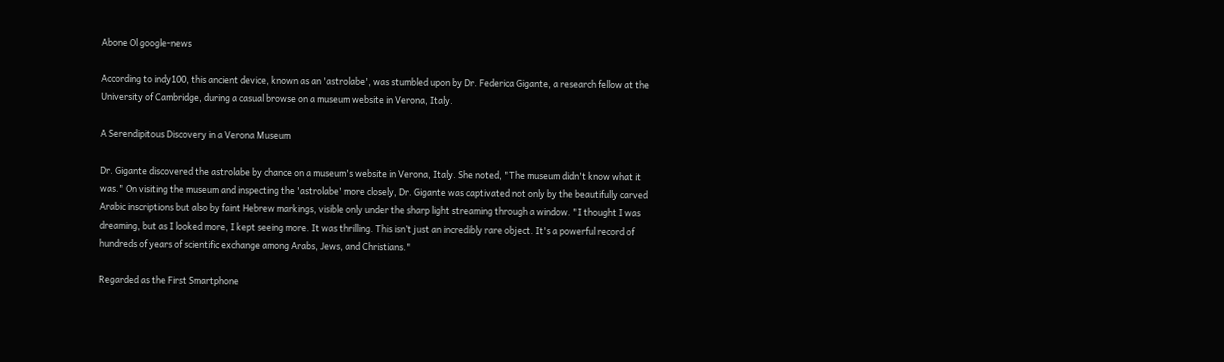Abone Ol google-news

According to indy100, this ancient device, known as an 'astrolabe', was stumbled upon by Dr. Federica Gigante, a research fellow at the University of Cambridge, during a casual browse on a museum website in Verona, Italy.

A Serendipitous Discovery in a Verona Museum

Dr. Gigante discovered the astrolabe by chance on a museum's website in Verona, Italy. She noted, "The museum didn't know what it was." On visiting the museum and inspecting the 'astrolabe' more closely, Dr. Gigante was captivated not only by the beautifully carved Arabic inscriptions but also by faint Hebrew markings, visible only under the sharp light streaming through a window. "I thought I was dreaming, but as I looked more, I kept seeing more. It was thrilling. This isn’t just an incredibly rare object. It's a powerful record of hundreds of years of scientific exchange among Arabs, Jews, and Christians."

Regarded as the First Smartphone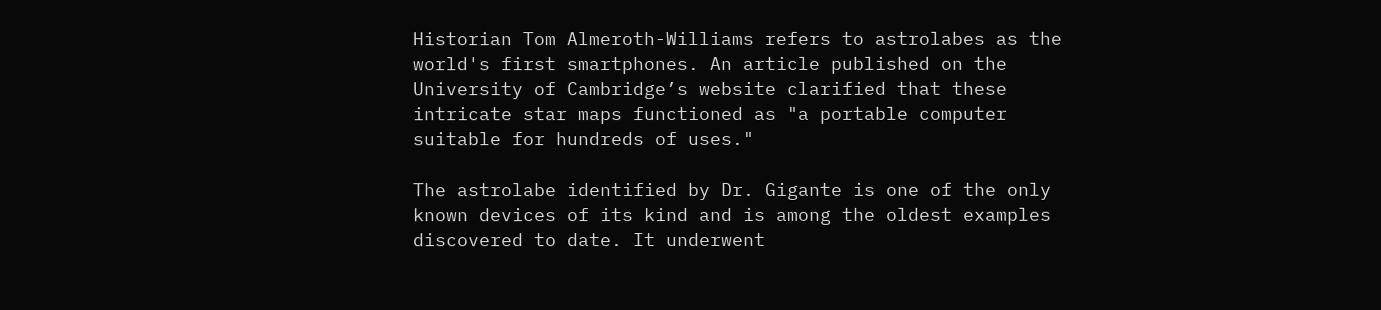Historian Tom Almeroth-Williams refers to astrolabes as the world's first smartphones. An article published on the University of Cambridge’s website clarified that these intricate star maps functioned as "a portable computer suitable for hundreds of uses."

The astrolabe identified by Dr. Gigante is one of the only known devices of its kind and is among the oldest examples discovered to date. It underwent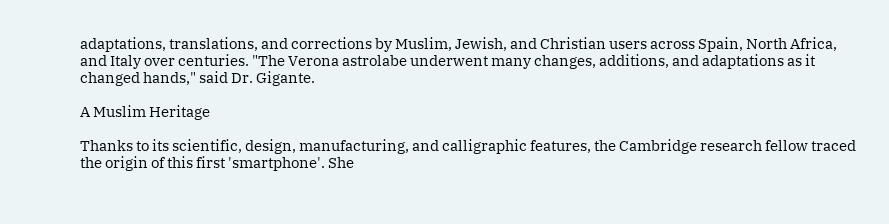adaptations, translations, and corrections by Muslim, Jewish, and Christian users across Spain, North Africa, and Italy over centuries. "The Verona astrolabe underwent many changes, additions, and adaptations as it changed hands," said Dr. Gigante.

A Muslim Heritage

Thanks to its scientific, design, manufacturing, and calligraphic features, the Cambridge research fellow traced the origin of this first 'smartphone'. She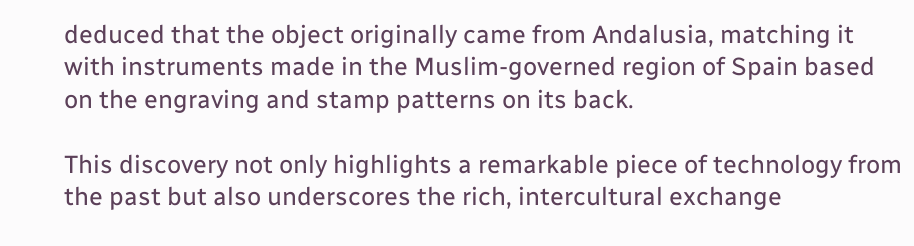deduced that the object originally came from Andalusia, matching it with instruments made in the Muslim-governed region of Spain based on the engraving and stamp patterns on its back.

This discovery not only highlights a remarkable piece of technology from the past but also underscores the rich, intercultural exchange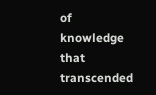of knowledge that transcended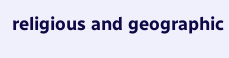religious and geographic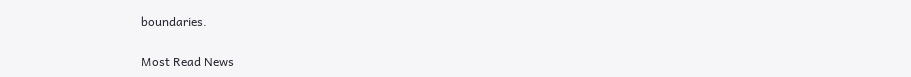boundaries.

Most Read News